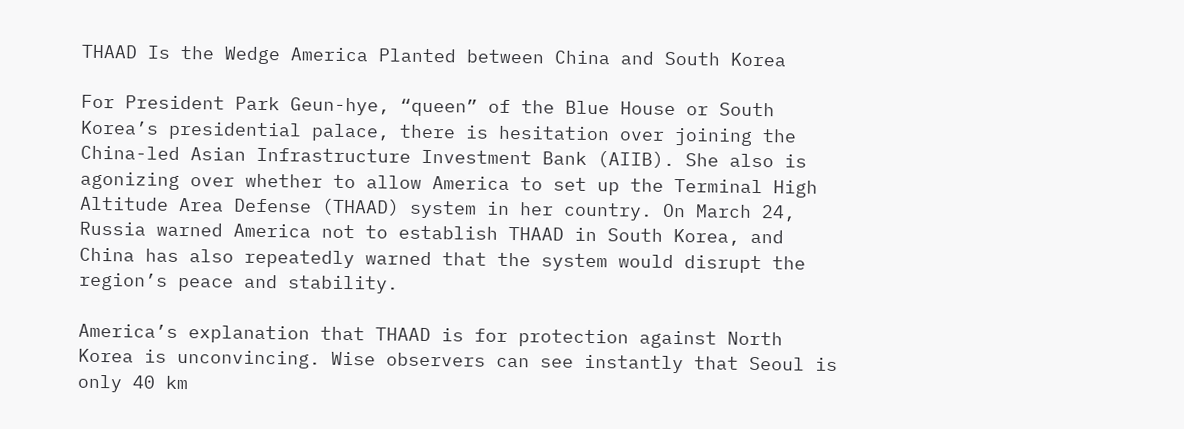THAAD Is the Wedge America Planted between China and South Korea

For President Park Geun-hye, “queen” of the Blue House or South Korea’s presidential palace, there is hesitation over joining the China-led Asian Infrastructure Investment Bank (AIIB). She also is agonizing over whether to allow America to set up the Terminal High Altitude Area Defense (THAAD) system in her country. On March 24, Russia warned America not to establish THAAD in South Korea, and China has also repeatedly warned that the system would disrupt the region’s peace and stability.

America’s explanation that THAAD is for protection against North Korea is unconvincing. Wise observers can see instantly that Seoul is only 40 km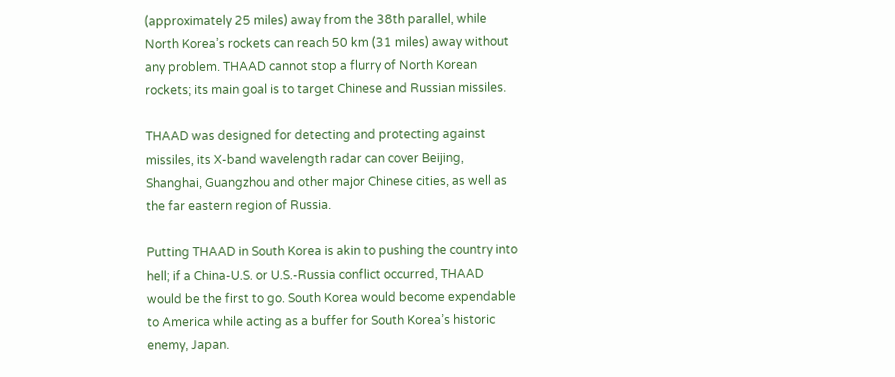(approximately 25 miles) away from the 38th parallel, while North Korea’s rockets can reach 50 km (31 miles) away without any problem. THAAD cannot stop a flurry of North Korean rockets; its main goal is to target Chinese and Russian missiles.

THAAD was designed for detecting and protecting against missiles, its X-band wavelength radar can cover Beijing, Shanghai, Guangzhou and other major Chinese cities, as well as the far eastern region of Russia.

Putting THAAD in South Korea is akin to pushing the country into hell; if a China-U.S. or U.S.-Russia conflict occurred, THAAD would be the first to go. South Korea would become expendable to America while acting as a buffer for South Korea’s historic enemy, Japan.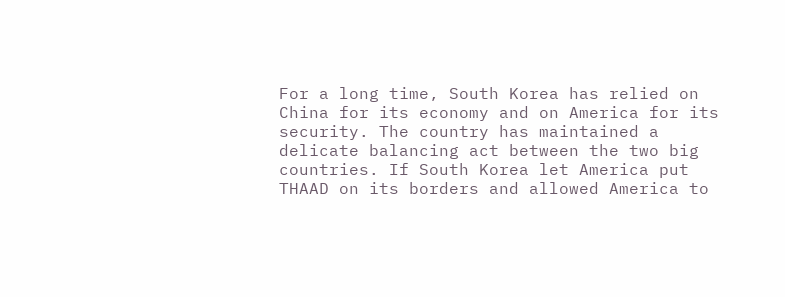For a long time, South Korea has relied on China for its economy and on America for its security. The country has maintained a delicate balancing act between the two big countries. If South Korea let America put THAAD on its borders and allowed America to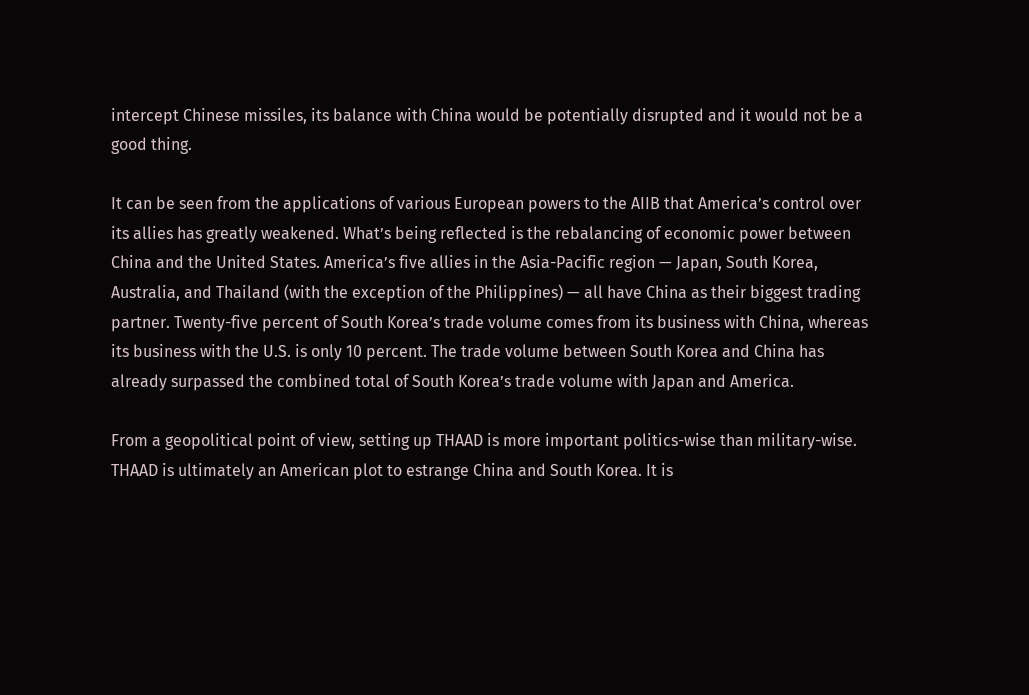intercept Chinese missiles, its balance with China would be potentially disrupted and it would not be a good thing.

It can be seen from the applications of various European powers to the AIIB that America’s control over its allies has greatly weakened. What’s being reflected is the rebalancing of economic power between China and the United States. America’s five allies in the Asia-Pacific region — Japan, South Korea, Australia, and Thailand (with the exception of the Philippines) — all have China as their biggest trading partner. Twenty-five percent of South Korea’s trade volume comes from its business with China, whereas its business with the U.S. is only 10 percent. The trade volume between South Korea and China has already surpassed the combined total of South Korea’s trade volume with Japan and America.

From a geopolitical point of view, setting up THAAD is more important politics-wise than military-wise. THAAD is ultimately an American plot to estrange China and South Korea. It is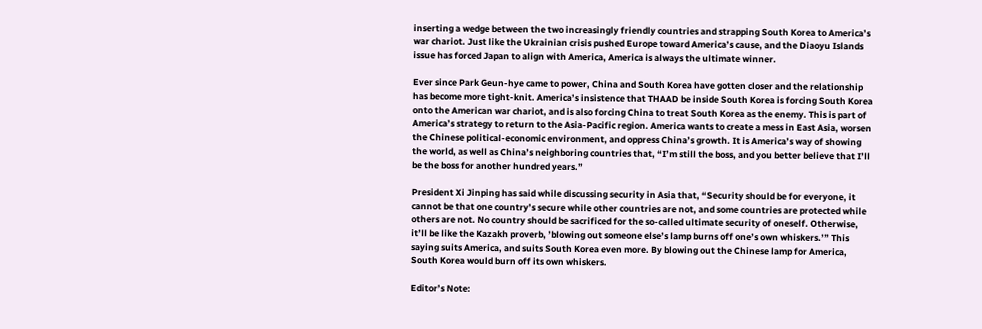inserting a wedge between the two increasingly friendly countries and strapping South Korea to America’s war chariot. Just like the Ukrainian crisis pushed Europe toward America’s cause, and the Diaoyu Islands issue has forced Japan to align with America, America is always the ultimate winner.

Ever since Park Geun-hye came to power, China and South Korea have gotten closer and the relationship has become more tight-knit. America’s insistence that THAAD be inside South Korea is forcing South Korea onto the American war chariot, and is also forcing China to treat South Korea as the enemy. This is part of America’s strategy to return to the Asia-Pacific region. America wants to create a mess in East Asia, worsen the Chinese political-economic environment, and oppress China’s growth. It is America’s way of showing the world, as well as China’s neighboring countries that, “I’m still the boss, and you better believe that I’ll be the boss for another hundred years.”

President Xi Jinping has said while discussing security in Asia that, “Security should be for everyone, it cannot be that one country’s secure while other countries are not, and some countries are protected while others are not. No country should be sacrificed for the so-called ultimate security of oneself. Otherwise, it’ll be like the Kazakh proverb, ’blowing out someone else’s lamp burns off one’s own whiskers.’” This saying suits America, and suits South Korea even more. By blowing out the Chinese lamp for America, South Korea would burn off its own whiskers.

Editor’s Note: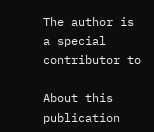The author is a special contributor to

About this publication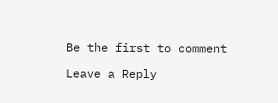Be the first to comment

Leave a Reply